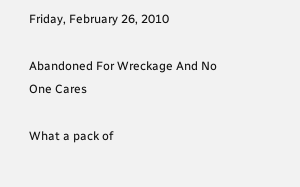Friday, February 26, 2010

Abandoned For Wreckage And No One Cares

What a pack of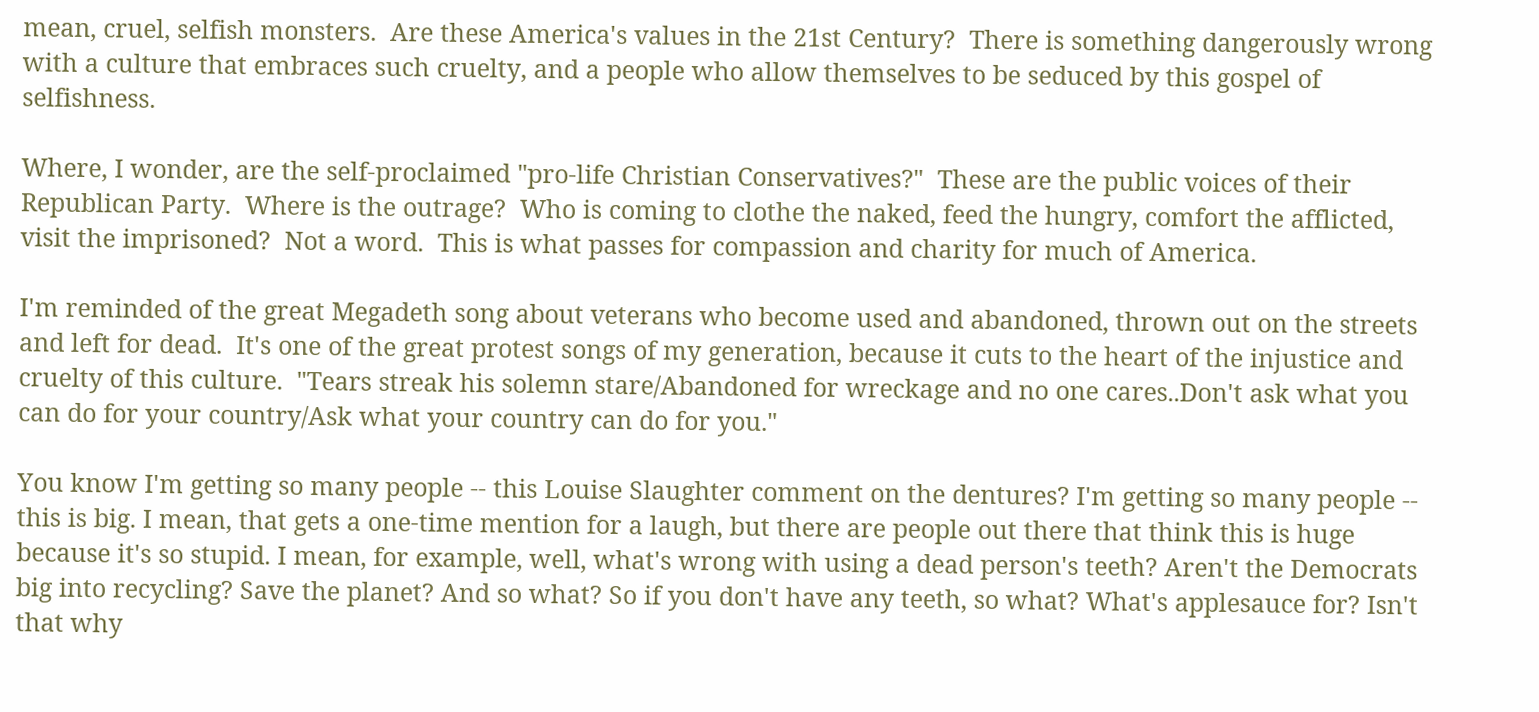mean, cruel, selfish monsters.  Are these America's values in the 21st Century?  There is something dangerously wrong with a culture that embraces such cruelty, and a people who allow themselves to be seduced by this gospel of selfishness.

Where, I wonder, are the self-proclaimed "pro-life Christian Conservatives?"  These are the public voices of their Republican Party.  Where is the outrage?  Who is coming to clothe the naked, feed the hungry, comfort the afflicted, visit the imprisoned?  Not a word.  This is what passes for compassion and charity for much of America.

I'm reminded of the great Megadeth song about veterans who become used and abandoned, thrown out on the streets and left for dead.  It's one of the great protest songs of my generation, because it cuts to the heart of the injustice and cruelty of this culture.  "Tears streak his solemn stare/Abandoned for wreckage and no one cares..Don't ask what you can do for your country/Ask what your country can do for you."

You know I'm getting so many people -- this Louise Slaughter comment on the dentures? I'm getting so many people -- this is big. I mean, that gets a one-time mention for a laugh, but there are people out there that think this is huge because it's so stupid. I mean, for example, well, what's wrong with using a dead person's teeth? Aren't the Democrats big into recycling? Save the planet? And so what? So if you don't have any teeth, so what? What's applesauce for? Isn't that why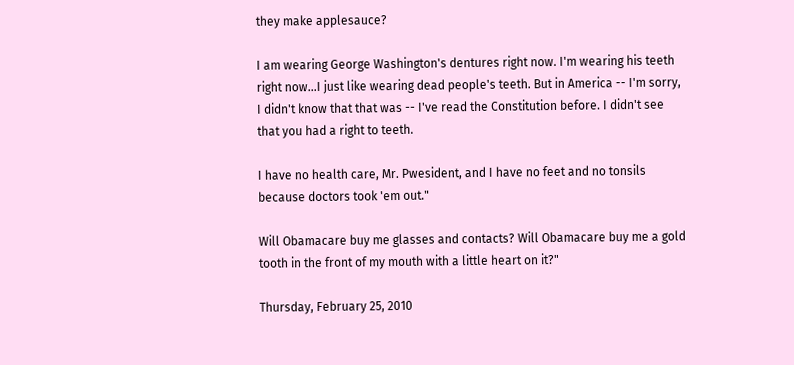they make applesauce?

I am wearing George Washington's dentures right now. I'm wearing his teeth right now...I just like wearing dead people's teeth. But in America -- I'm sorry, I didn't know that that was -- I've read the Constitution before. I didn't see that you had a right to teeth.

I have no health care, Mr. Pwesident, and I have no feet and no tonsils because doctors took 'em out."

Will Obamacare buy me glasses and contacts? Will Obamacare buy me a gold tooth in the front of my mouth with a little heart on it?"

Thursday, February 25, 2010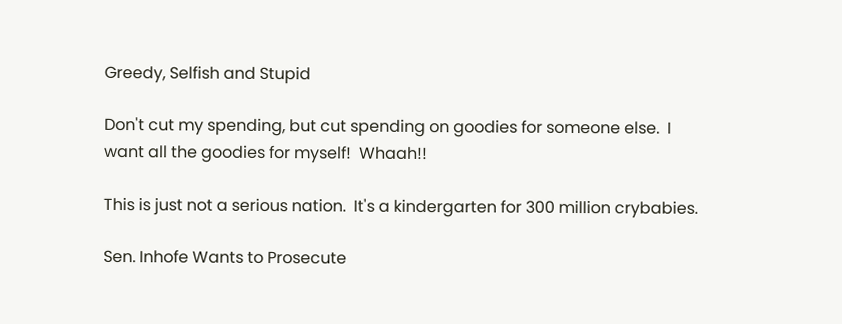Greedy, Selfish and Stupid

Don't cut my spending, but cut spending on goodies for someone else.  I want all the goodies for myself!  Whaah!!

This is just not a serious nation.  It's a kindergarten for 300 million crybabies.

Sen. Inhofe Wants to Prosecute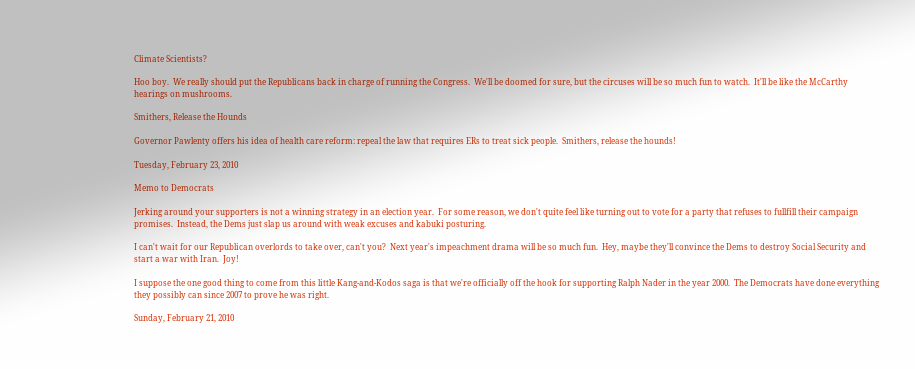Climate Scientists?

Hoo boy.  We really should put the Republicans back in charge of running the Congress.  We'll be doomed for sure, but the circuses will be so much fun to watch.  It'll be like the McCarthy hearings on mushrooms.

Smithers, Release the Hounds

Governor Pawlenty offers his idea of health care reform: repeal the law that requires ERs to treat sick people.  Smithers, release the hounds!

Tuesday, February 23, 2010

Memo to Democrats

Jerking around your supporters is not a winning strategy in an election year.  For some reason, we don't quite feel like turning out to vote for a party that refuses to fullfill their campaign promises.  Instead, the Dems just slap us around with weak excuses and kabuki posturing.

I can't wait for our Republican overlords to take over, can't you?  Next year's impeachment drama will be so much fun.  Hey, maybe they'll convince the Dems to destroy Social Security and start a war with Iran.  Joy!

I suppose the one good thing to come from this little Kang-and-Kodos saga is that we're officially off the hook for supporting Ralph Nader in the year 2000.  The Democrats have done everything they possibly can since 2007 to prove he was right.

Sunday, February 21, 2010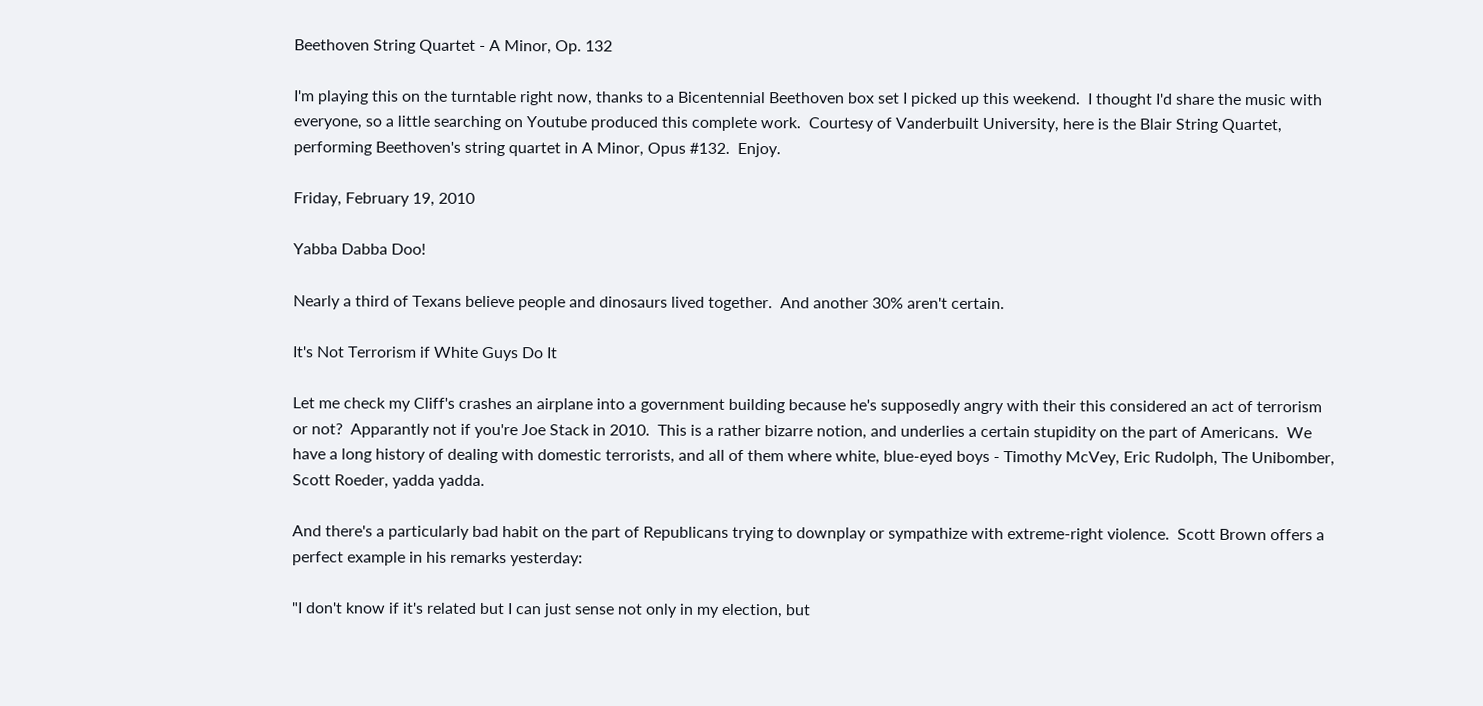Beethoven String Quartet - A Minor, Op. 132

I'm playing this on the turntable right now, thanks to a Bicentennial Beethoven box set I picked up this weekend.  I thought I'd share the music with everyone, so a little searching on Youtube produced this complete work.  Courtesy of Vanderbuilt University, here is the Blair String Quartet, performing Beethoven's string quartet in A Minor, Opus #132.  Enjoy.

Friday, February 19, 2010

Yabba Dabba Doo!

Nearly a third of Texans believe people and dinosaurs lived together.  And another 30% aren't certain.

It's Not Terrorism if White Guys Do It

Let me check my Cliff's crashes an airplane into a government building because he's supposedly angry with their this considered an act of terrorism or not?  Apparantly not if you're Joe Stack in 2010.  This is a rather bizarre notion, and underlies a certain stupidity on the part of Americans.  We have a long history of dealing with domestic terrorists, and all of them where white, blue-eyed boys - Timothy McVey, Eric Rudolph, The Unibomber, Scott Roeder, yadda yadda.

And there's a particularly bad habit on the part of Republicans trying to downplay or sympathize with extreme-right violence.  Scott Brown offers a perfect example in his remarks yesterday:

"I don't know if it's related but I can just sense not only in my election, but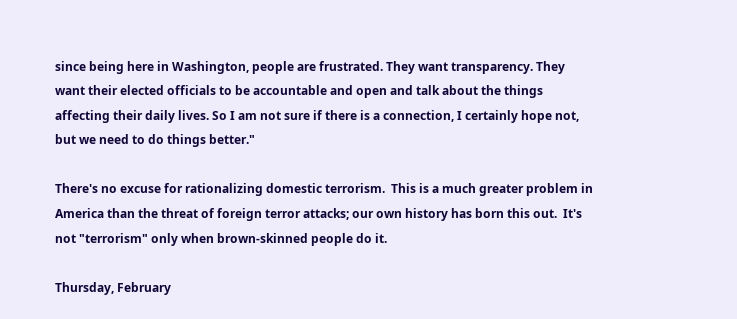since being here in Washington, people are frustrated. They want transparency. They want their elected officials to be accountable and open and talk about the things affecting their daily lives. So I am not sure if there is a connection, I certainly hope not, but we need to do things better."

There's no excuse for rationalizing domestic terrorism.  This is a much greater problem in America than the threat of foreign terror attacks; our own history has born this out.  It's not "terrorism" only when brown-skinned people do it.

Thursday, February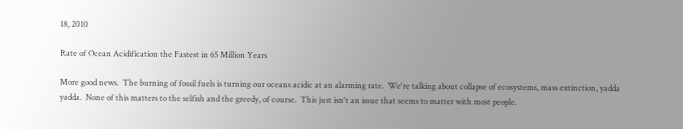18, 2010

Rate of Ocean Acidification the Fastest in 65 Million Years

More good news.  The burning of fossil fuels is turning our oceans acidic at an alarming rate.  We're talking about collapse of ecosystems, mass extinction, yadda yadda.  None of this matters to the selfish and the greedy, of course.  This just isn't an issue that seems to matter with most people.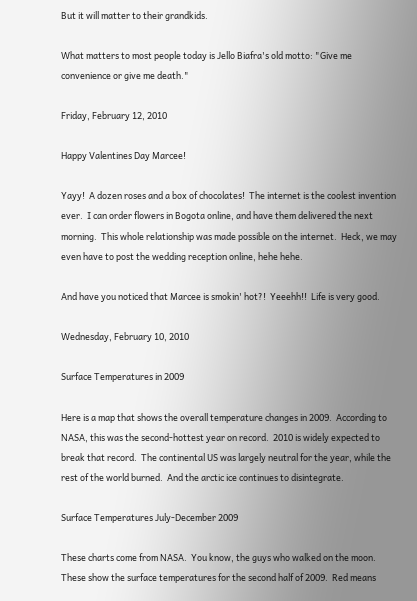But it will matter to their grandkids.

What matters to most people today is Jello Biafra's old motto: "Give me convenience or give me death."

Friday, February 12, 2010

Happy Valentines Day Marcee!

Yayy!  A dozen roses and a box of chocolates!  The internet is the coolest invention ever.  I can order flowers in Bogota online, and have them delivered the next morning.  This whole relationship was made possible on the internet.  Heck, we may even have to post the wedding reception online, hehe hehe.

And have you noticed that Marcee is smokin' hot?!  Yeeehh!!  Life is very good.

Wednesday, February 10, 2010

Surface Temperatures in 2009

Here is a map that shows the overall temperature changes in 2009.  According to NASA, this was the second-hottest year on record.  2010 is widely expected to break that record.  The continental US was largely neutral for the year, while the rest of the world burned.  And the arctic ice continues to disintegrate.

Surface Temperatures July-December 2009

These charts come from NASA.  You know, the guys who walked on the moon.  These show the surface temperatures for the second half of 2009.  Red means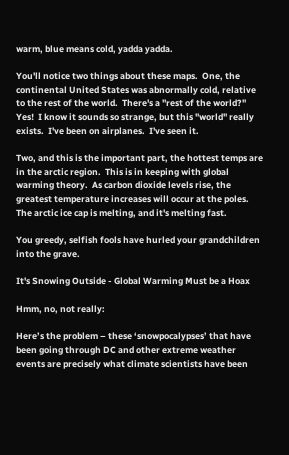warm, blue means cold, yadda yadda.

You'll notice two things about these maps.  One, the continental United States was abnormally cold, relative to the rest of the world.  There's a "rest of the world?"  Yes!  I know it sounds so strange, but this "world" really exists.  I've been on airplanes.  I've seen it.

Two, and this is the important part, the hottest temps are in the arctic region.  This is in keeping with global warming theory.  As carbon dioxide levels rise, the greatest temperature increases will occur at the poles.  The arctic ice cap is melting, and it's melting fast.

You greedy, selfish fools have hurled your grandchildren into the grave.

It's Snowing Outside - Global Warming Must be a Hoax

Hmm, no, not really:

Here’s the problem – these ‘snowpocalypses’ that have been going through DC and other extreme weather events are precisely what climate scientists have been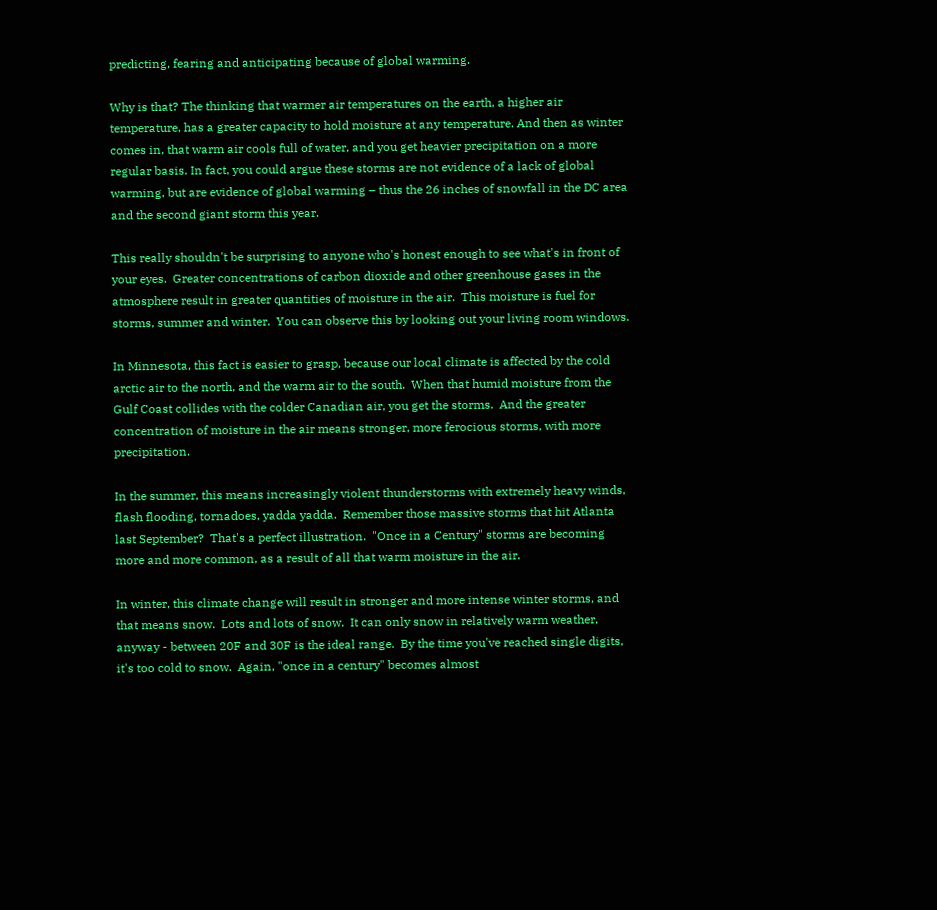predicting, fearing and anticipating because of global warming.

Why is that? The thinking that warmer air temperatures on the earth, a higher air temperature, has a greater capacity to hold moisture at any temperature. And then as winter comes in, that warm air cools full of water, and you get heavier precipitation on a more regular basis. In fact, you could argue these storms are not evidence of a lack of global warming, but are evidence of global warming – thus the 26 inches of snowfall in the DC area and the second giant storm this year.

This really shouldn't be surprising to anyone who's honest enough to see what's in front of your eyes.  Greater concentrations of carbon dioxide and other greenhouse gases in the atmosphere result in greater quantities of moisture in the air.  This moisture is fuel for storms, summer and winter.  You can observe this by looking out your living room windows.

In Minnesota, this fact is easier to grasp, because our local climate is affected by the cold arctic air to the north, and the warm air to the south.  When that humid moisture from the Gulf Coast collides with the colder Canadian air, you get the storms.  And the greater concentration of moisture in the air means stronger, more ferocious storms, with more precipitation.

In the summer, this means increasingly violent thunderstorms with extremely heavy winds, flash flooding, tornadoes, yadda yadda.  Remember those massive storms that hit Atlanta last September?  That's a perfect illustration.  "Once in a Century" storms are becoming more and more common, as a result of all that warm moisture in the air.

In winter, this climate change will result in stronger and more intense winter storms, and that means snow.  Lots and lots of snow.  It can only snow in relatively warm weather, anyway - between 20F and 30F is the ideal range.  By the time you've reached single digits, it's too cold to snow.  Again, "once in a century" becomes almost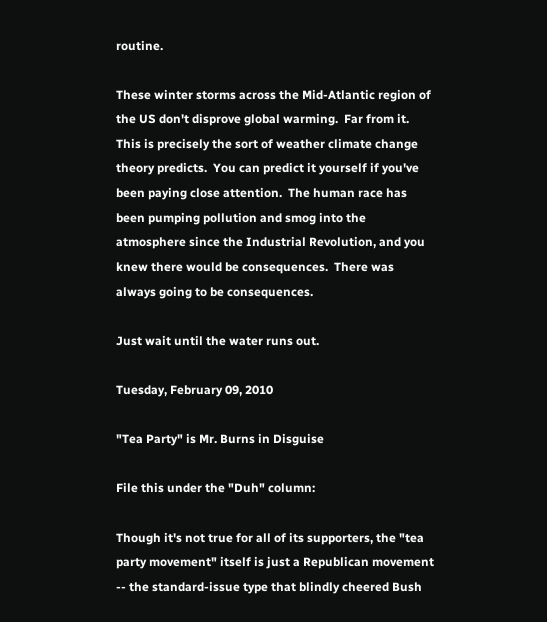routine.

These winter storms across the Mid-Atlantic region of the US don't disprove global warming.  Far from it.  This is precisely the sort of weather climate change theory predicts.  You can predict it yourself if you've been paying close attention.  The human race has been pumping pollution and smog into the atmosphere since the Industrial Revolution, and you knew there would be consequences.  There was always going to be consequences.

Just wait until the water runs out.

Tuesday, February 09, 2010

"Tea Party" is Mr. Burns in Disguise

File this under the "Duh" column:

Though it's not true for all of its supporters, the "tea party movement" itself is just a Republican movement -- the standard-issue type that blindly cheered Bush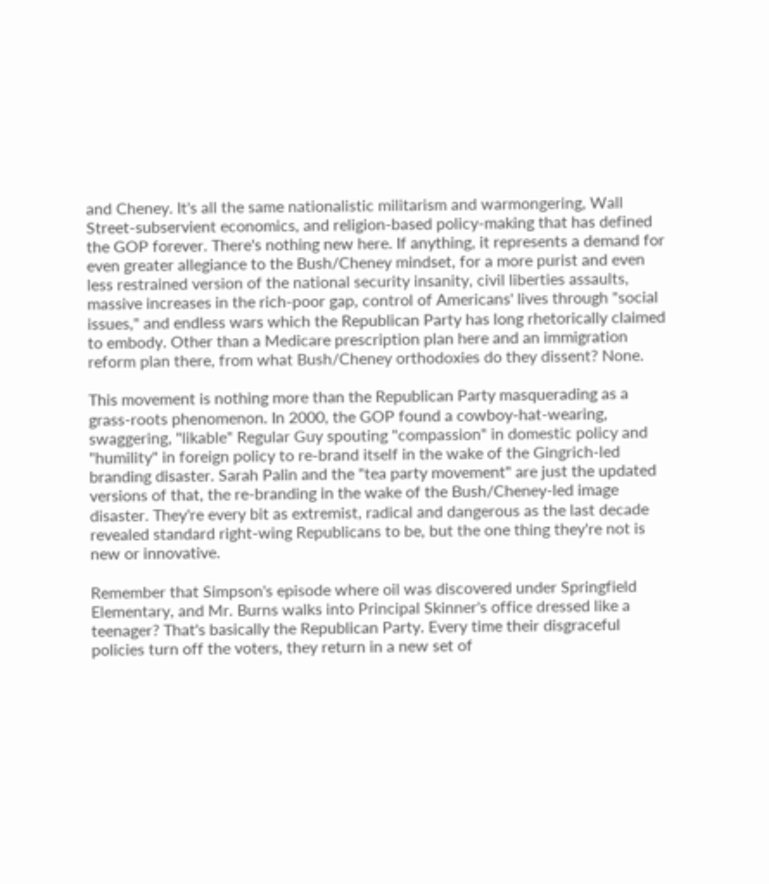and Cheney. It's all the same nationalistic militarism and warmongering, Wall Street-subservient economics, and religion-based policy-making that has defined the GOP forever. There's nothing new here. If anything, it represents a demand for even greater allegiance to the Bush/Cheney mindset, for a more purist and even less restrained version of the national security insanity, civil liberties assaults, massive increases in the rich-poor gap, control of Americans' lives through "social issues," and endless wars which the Republican Party has long rhetorically claimed to embody. Other than a Medicare prescription plan here and an immigration reform plan there, from what Bush/Cheney orthodoxies do they dissent? None.

This movement is nothing more than the Republican Party masquerading as a grass-roots phenomenon. In 2000, the GOP found a cowboy-hat-wearing, swaggering, "likable" Regular Guy spouting "compassion" in domestic policy and "humility" in foreign policy to re-brand itself in the wake of the Gingrich-led branding disaster. Sarah Palin and the "tea party movement" are just the updated versions of that, the re-branding in the wake of the Bush/Cheney-led image disaster. They're every bit as extremist, radical and dangerous as the last decade revealed standard right-wing Republicans to be, but the one thing they're not is new or innovative.

Remember that Simpson's episode where oil was discovered under Springfield Elementary, and Mr. Burns walks into Principal Skinner's office dressed like a teenager? That's basically the Republican Party. Every time their disgraceful policies turn off the voters, they return in a new set of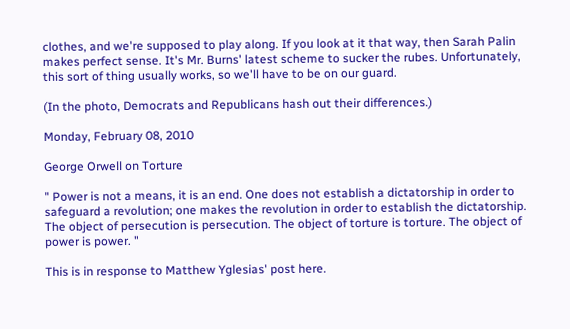clothes, and we're supposed to play along. If you look at it that way, then Sarah Palin makes perfect sense. It's Mr. Burns' latest scheme to sucker the rubes. Unfortunately, this sort of thing usually works, so we'll have to be on our guard.

(In the photo, Democrats and Republicans hash out their differences.)

Monday, February 08, 2010

George Orwell on Torture

" Power is not a means, it is an end. One does not establish a dictatorship in order to safeguard a revolution; one makes the revolution in order to establish the dictatorship. The object of persecution is persecution. The object of torture is torture. The object of power is power. "

This is in response to Matthew Yglesias' post here.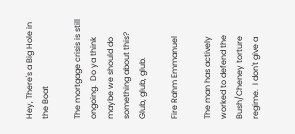Hey, There's a Big Hole in the Boat

The mortgage crisis is still ongoing.  Do ya think maybe we should do something about this?  Glub, glub, glub.

Fire Rahm Emmanuel

The man has actively worked to defend the Bush/Cheney torture regime.  I don't give a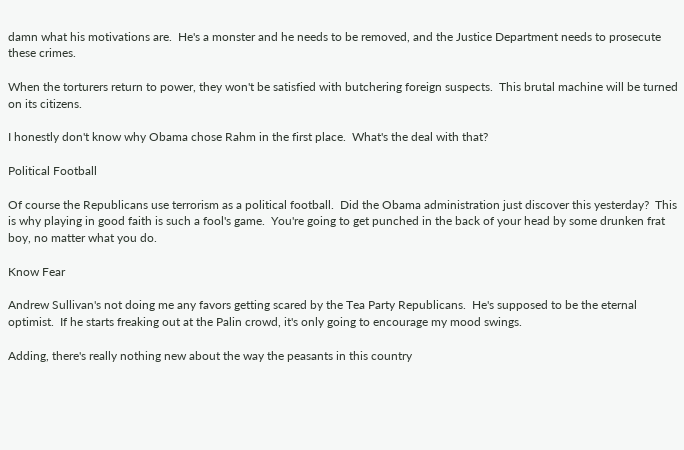damn what his motivations are.  He's a monster and he needs to be removed, and the Justice Department needs to prosecute these crimes.

When the torturers return to power, they won't be satisfied with butchering foreign suspects.  This brutal machine will be turned on its citizens.

I honestly don't know why Obama chose Rahm in the first place.  What's the deal with that?

Political Football

Of course the Republicans use terrorism as a political football.  Did the Obama administration just discover this yesterday?  This is why playing in good faith is such a fool's game.  You're going to get punched in the back of your head by some drunken frat boy, no matter what you do.

Know Fear

Andrew Sullivan's not doing me any favors getting scared by the Tea Party Republicans.  He's supposed to be the eternal optimist.  If he starts freaking out at the Palin crowd, it's only going to encourage my mood swings.

Adding, there's really nothing new about the way the peasants in this country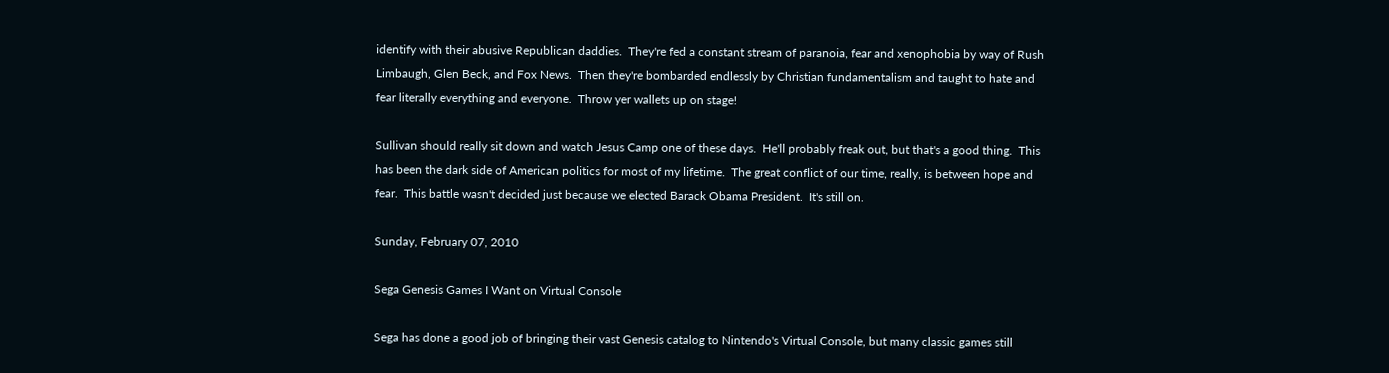identify with their abusive Republican daddies.  They're fed a constant stream of paranoia, fear and xenophobia by way of Rush Limbaugh, Glen Beck, and Fox News.  Then they're bombarded endlessly by Christian fundamentalism and taught to hate and fear literally everything and everyone.  Throw yer wallets up on stage!

Sullivan should really sit down and watch Jesus Camp one of these days.  He'll probably freak out, but that's a good thing.  This has been the dark side of American politics for most of my lifetime.  The great conflict of our time, really, is between hope and fear.  This battle wasn't decided just because we elected Barack Obama President.  It's still on.

Sunday, February 07, 2010

Sega Genesis Games I Want on Virtual Console

Sega has done a good job of bringing their vast Genesis catalog to Nintendo's Virtual Console, but many classic games still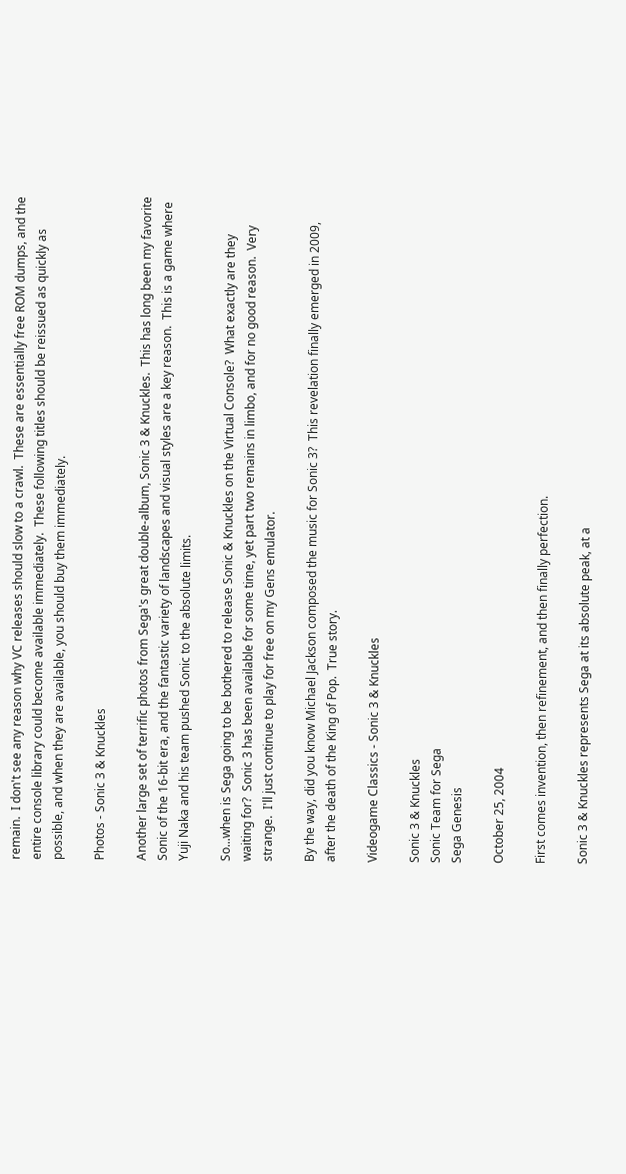remain.  I don't see any reason why VC releases should slow to a crawl.  These are essentially free ROM dumps, and the entire console library could become available immediately.  These following titles should be reissued as quickly as possible, and when they are available, you should buy them immediately.

Photos - Sonic 3 & Knuckles

Another large set of terrific photos from Sega's great double-album, Sonic 3 & Knuckles.  This has long been my favorite Sonic of the 16-bit era, and the fantastic variety of landscapes and visual styles are a key reason.  This is a game where Yuji Naka and his team pushed Sonic to the absolute limits.

So...when is Sega going to be bothered to release Sonic & Knuckles on the Virtual Console?  What exactly are they waiting for?  Sonic 3 has been available for some time, yet part two remains in limbo, and for no good reason.  Very strange.  I'll just continue to play for free on my Gens emulator.

By the way, did you know Michael Jackson composed the music for Sonic 3?  This revelation finally emerged in 2009, after the death of the King of Pop.  True story.

Videogame Classics - Sonic 3 & Knuckles

Sonic 3 & Knuckles
Sonic Team for Sega
Sega Genesis

October 25, 2004

First comes invention, then refinement, and then finally perfection.

Sonic 3 & Knuckles represents Sega at its absolute peak, at a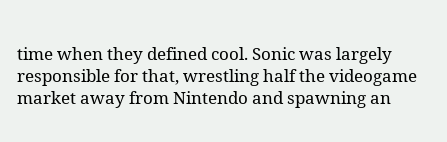time when they defined cool. Sonic was largely responsible for that, wrestling half the videogame market away from Nintendo and spawning an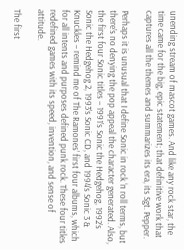unending stream of mascot games. And like any rock star, the time came for the big, epic statement; that definitive work that captures all the themes and summarizes its era, its Sgt. Pepper.

Perhaps it is unusual that I define Sonic in rock ‘n roll terms, but there’s no denying the pop appeal the character generated. Also, the first four Sonic titles – 1991’s Sonic the Hedgehog, 1992’s Sonic the Hedgehog 2, 1993’s Sonic CD, and 1994's Sonic 3 & Knuckles – remind me of The Ramones’ first four albums, which for all intents and purposes defined punk rock. These four titles redefined games with its speed, invention, and sense of attitude.

The first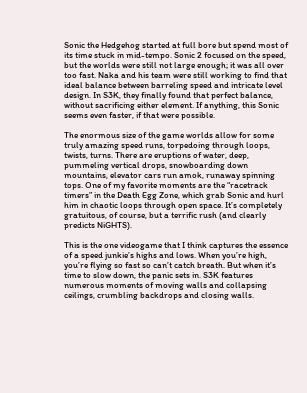Sonic the Hedgehog started at full bore but spend most of its time stuck in mid-tempo. Sonic 2 focused on the speed, but the worlds were still not large enough; it was all over too fast. Naka and his team were still working to find that ideal balance between barreling speed and intricate level design. In S3K, they finally found that perfect balance, without sacrificing either element. If anything, this Sonic seems even faster, if that were possible.

The enormous size of the game worlds allow for some truly amazing speed runs, torpedoing through loops, twists, turns. There are eruptions of water, deep, pummeling vertical drops, snowboarding down mountains, elevator cars run amok, runaway spinning tops. One of my favorite moments are the “racetrack timers” in the Death Egg Zone, which grab Sonic and hurl him in chaotic loops through open space. It’s completely gratuitous, of course, but a terrific rush (and clearly predicts NiGHTS).

This is the one videogame that I think captures the essence of a speed junkie’s highs and lows. When you’re high, you’re flying so fast so can’t catch breath. But when it’s time to slow down, the panic sets in. S3K features numerous moments of moving walls and collapsing ceilings, crumbling backdrops and closing walls.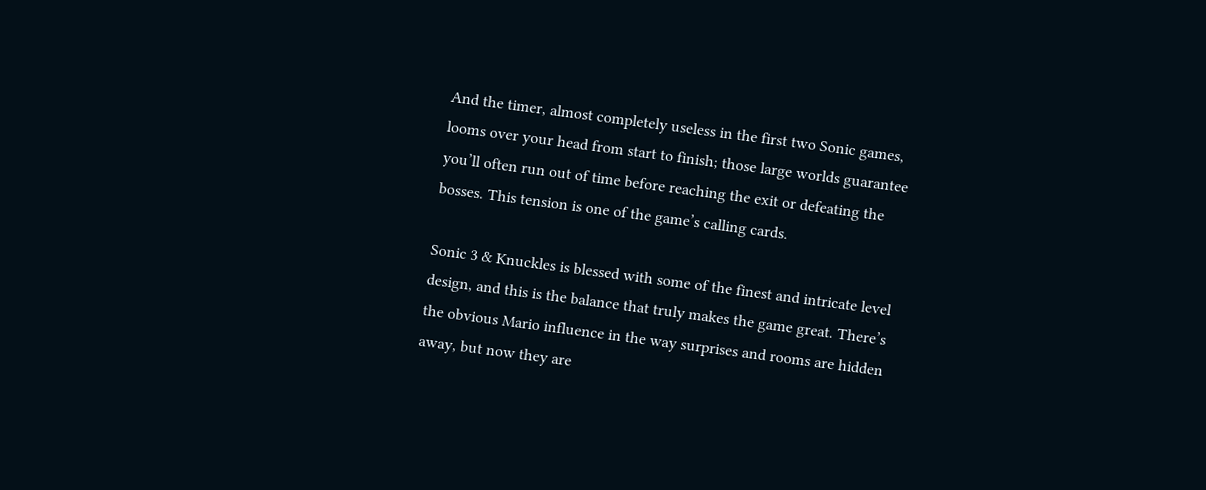And the timer, almost completely useless in the first two Sonic games, looms over your head from start to finish; those large worlds guarantee you’ll often run out of time before reaching the exit or defeating the bosses. This tension is one of the game’s calling cards.

Sonic 3 & Knuckles is blessed with some of the finest and intricate level design, and this is the balance that truly makes the game great. There’s the obvious Mario influence in the way surprises and rooms are hidden away, but now they are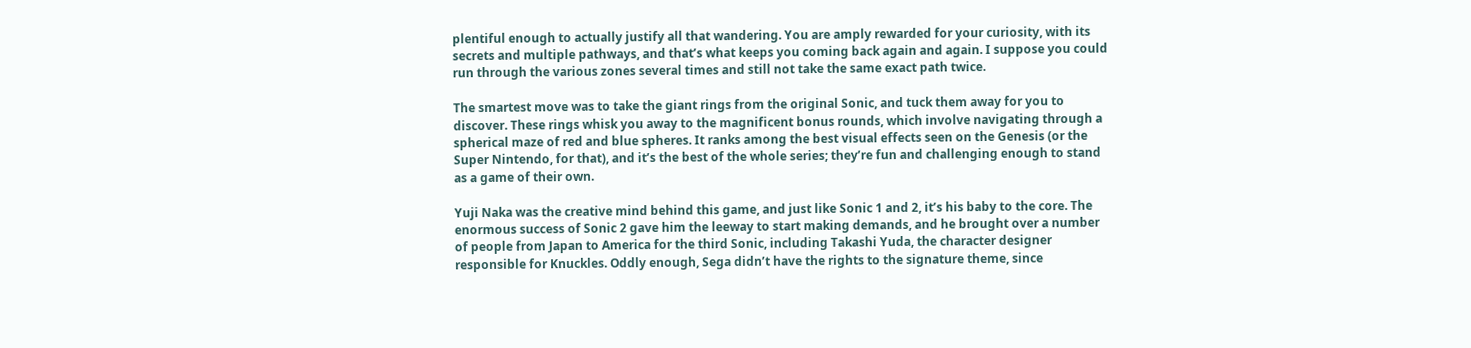plentiful enough to actually justify all that wandering. You are amply rewarded for your curiosity, with its secrets and multiple pathways, and that’s what keeps you coming back again and again. I suppose you could run through the various zones several times and still not take the same exact path twice.

The smartest move was to take the giant rings from the original Sonic, and tuck them away for you to discover. These rings whisk you away to the magnificent bonus rounds, which involve navigating through a spherical maze of red and blue spheres. It ranks among the best visual effects seen on the Genesis (or the Super Nintendo, for that), and it’s the best of the whole series; they’re fun and challenging enough to stand as a game of their own.

Yuji Naka was the creative mind behind this game, and just like Sonic 1 and 2, it’s his baby to the core. The enormous success of Sonic 2 gave him the leeway to start making demands, and he brought over a number of people from Japan to America for the third Sonic, including Takashi Yuda, the character designer responsible for Knuckles. Oddly enough, Sega didn’t have the rights to the signature theme, since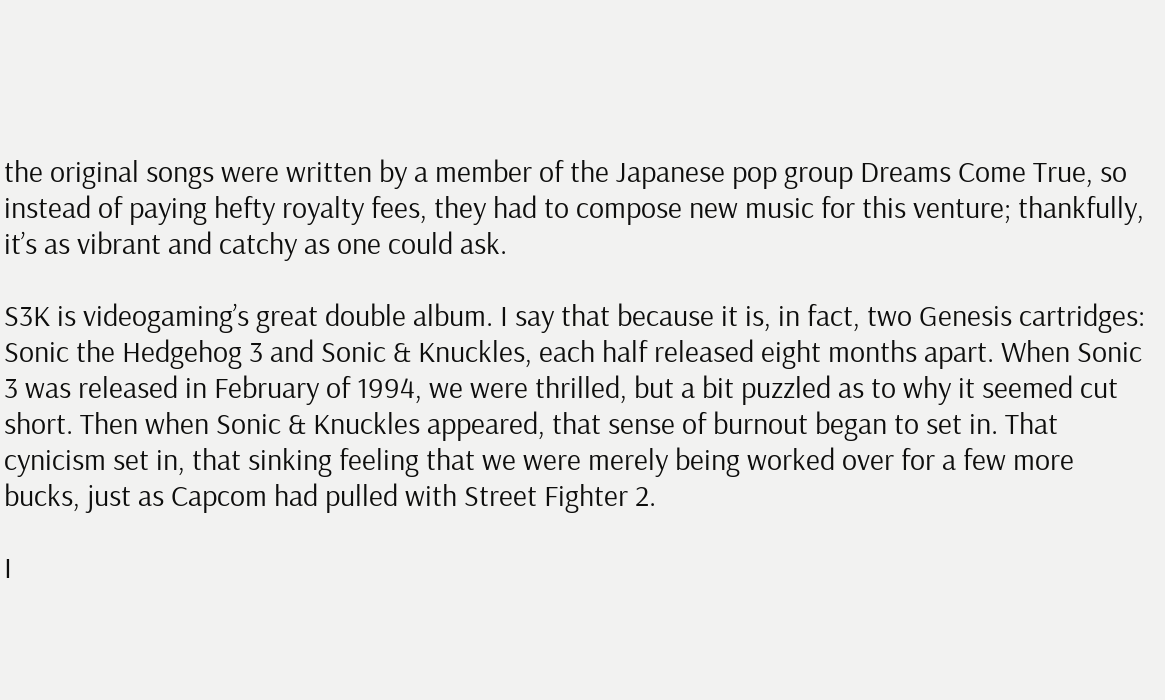the original songs were written by a member of the Japanese pop group Dreams Come True, so instead of paying hefty royalty fees, they had to compose new music for this venture; thankfully, it’s as vibrant and catchy as one could ask.

S3K is videogaming’s great double album. I say that because it is, in fact, two Genesis cartridges: Sonic the Hedgehog 3 and Sonic & Knuckles, each half released eight months apart. When Sonic 3 was released in February of 1994, we were thrilled, but a bit puzzled as to why it seemed cut short. Then when Sonic & Knuckles appeared, that sense of burnout began to set in. That cynicism set in, that sinking feeling that we were merely being worked over for a few more bucks, just as Capcom had pulled with Street Fighter 2.

I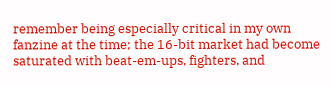remember being especially critical in my own fanzine at the time; the 16-bit market had become saturated with beat-em-ups, fighters, and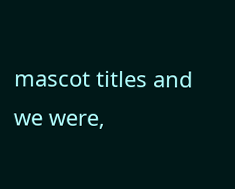mascot titles and we were,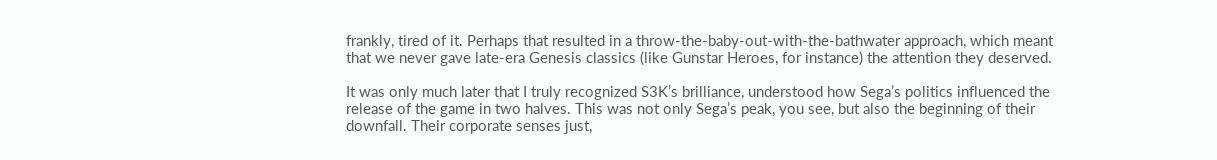frankly, tired of it. Perhaps that resulted in a throw-the-baby-out-with-the-bathwater approach, which meant that we never gave late-era Genesis classics (like Gunstar Heroes, for instance) the attention they deserved.

It was only much later that I truly recognized S3K’s brilliance, understood how Sega’s politics influenced the release of the game in two halves. This was not only Sega’s peak, you see, but also the beginning of their downfall. Their corporate senses just,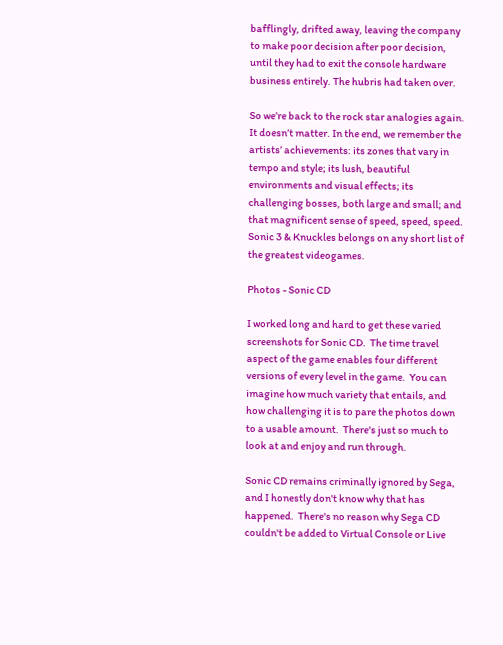bafflingly, drifted away, leaving the company to make poor decision after poor decision, until they had to exit the console hardware business entirely. The hubris had taken over.

So we’re back to the rock star analogies again. It doesn’t matter. In the end, we remember the artists’ achievements: its zones that vary in tempo and style; its lush, beautiful environments and visual effects; its challenging bosses, both large and small; and that magnificent sense of speed, speed, speed. Sonic 3 & Knuckles belongs on any short list of the greatest videogames.

Photos - Sonic CD

I worked long and hard to get these varied screenshots for Sonic CD.  The time travel aspect of the game enables four different versions of every level in the game.  You can imagine how much variety that entails, and how challenging it is to pare the photos down to a usable amount.  There's just so much to look at and enjoy and run through.

Sonic CD remains criminally ignored by Sega, and I honestly don't know why that has happened.  There's no reason why Sega CD couldn't be added to Virtual Console or Live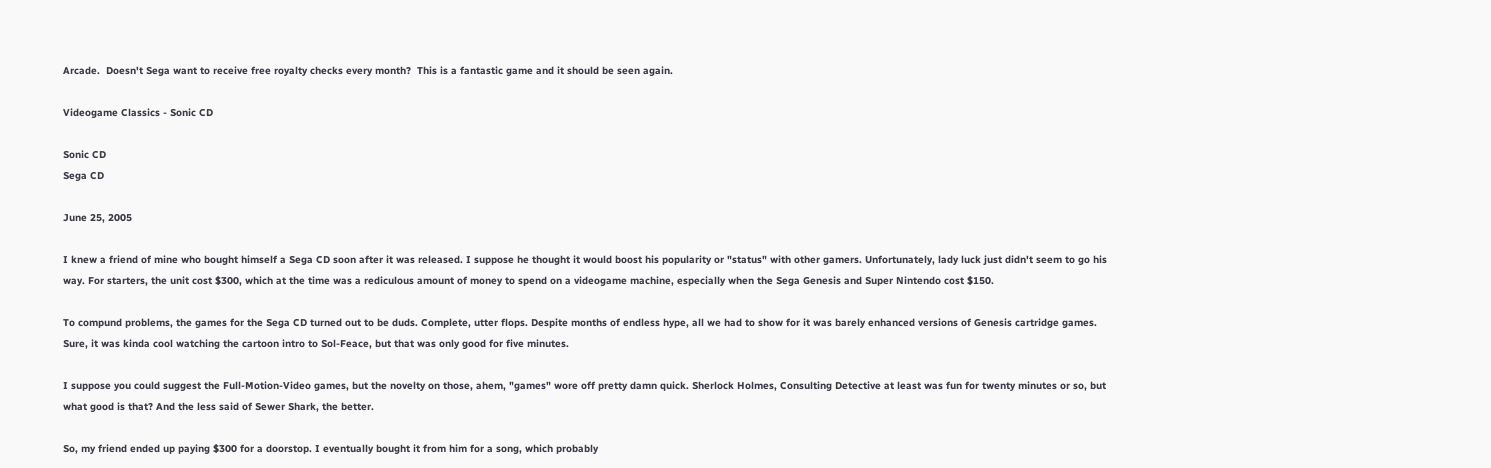Arcade.  Doesn't Sega want to receive free royalty checks every month?  This is a fantastic game and it should be seen again.

Videogame Classics - Sonic CD

Sonic CD
Sega CD

June 25, 2005

I knew a friend of mine who bought himself a Sega CD soon after it was released. I suppose he thought it would boost his popularity or "status" with other gamers. Unfortunately, lady luck just didn't seem to go his way. For starters, the unit cost $300, which at the time was a rediculous amount of money to spend on a videogame machine, especially when the Sega Genesis and Super Nintendo cost $150.

To compund problems, the games for the Sega CD turned out to be duds. Complete, utter flops. Despite months of endless hype, all we had to show for it was barely enhanced versions of Genesis cartridge games. Sure, it was kinda cool watching the cartoon intro to Sol-Feace, but that was only good for five minutes.

I suppose you could suggest the Full-Motion-Video games, but the novelty on those, ahem, "games" wore off pretty damn quick. Sherlock Holmes, Consulting Detective at least was fun for twenty minutes or so, but what good is that? And the less said of Sewer Shark, the better.

So, my friend ended up paying $300 for a doorstop. I eventually bought it from him for a song, which probably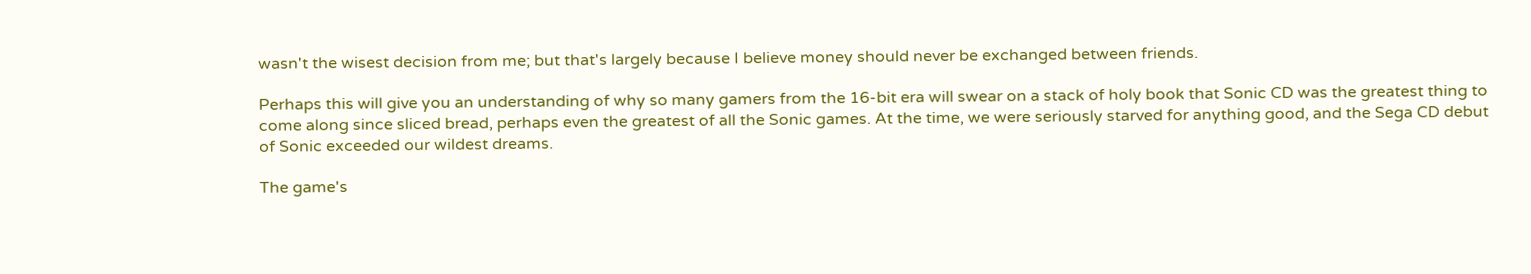wasn't the wisest decision from me; but that's largely because I believe money should never be exchanged between friends.

Perhaps this will give you an understanding of why so many gamers from the 16-bit era will swear on a stack of holy book that Sonic CD was the greatest thing to come along since sliced bread, perhaps even the greatest of all the Sonic games. At the time, we were seriously starved for anything good, and the Sega CD debut of Sonic exceeded our wildest dreams.

The game's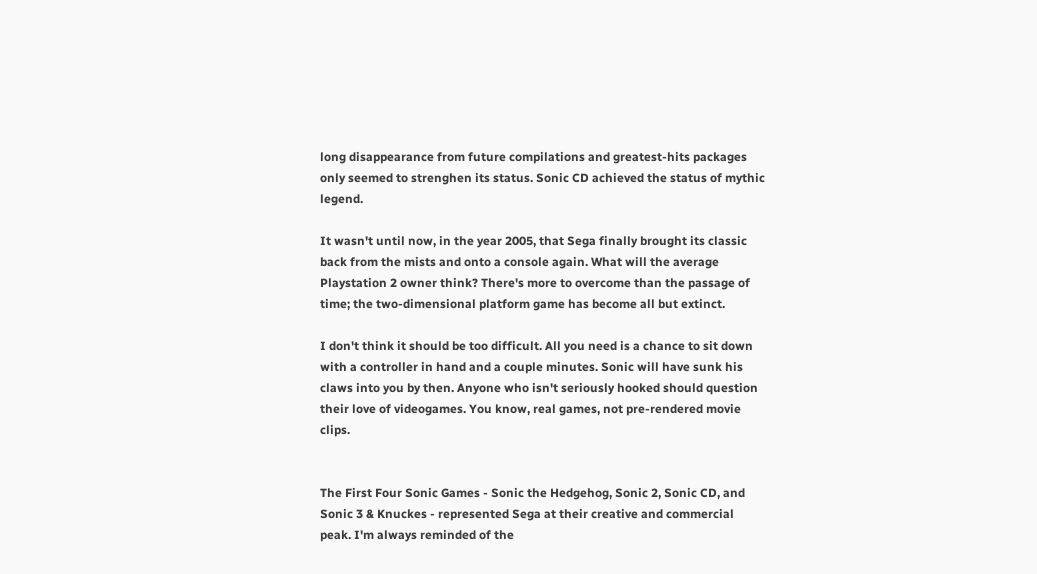long disappearance from future compilations and greatest-hits packages only seemed to strenghen its status. Sonic CD achieved the status of mythic legend.

It wasn't until now, in the year 2005, that Sega finally brought its classic back from the mists and onto a console again. What will the average Playstation 2 owner think? There's more to overcome than the passage of time; the two-dimensional platform game has become all but extinct.

I don't think it should be too difficult. All you need is a chance to sit down with a controller in hand and a couple minutes. Sonic will have sunk his claws into you by then. Anyone who isn't seriously hooked should question their love of videogames. You know, real games, not pre-rendered movie clips.


The First Four Sonic Games - Sonic the Hedgehog, Sonic 2, Sonic CD, and Sonic 3 & Knuckes - represented Sega at their creative and commercial peak. I'm always reminded of the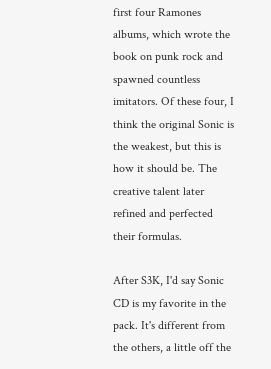first four Ramones albums, which wrote the book on punk rock and spawned countless imitators. Of these four, I think the original Sonic is the weakest, but this is how it should be. The creative talent later refined and perfected their formulas.

After S3K, I'd say Sonic CD is my favorite in the pack. It's different from the others, a little off the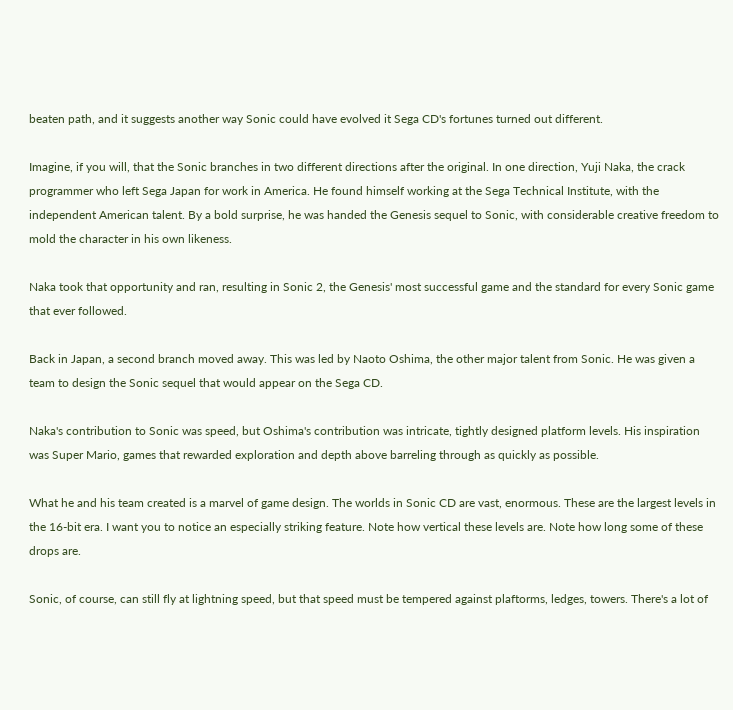beaten path, and it suggests another way Sonic could have evolved it Sega CD's fortunes turned out different.

Imagine, if you will, that the Sonic branches in two different directions after the original. In one direction, Yuji Naka, the crack programmer who left Sega Japan for work in America. He found himself working at the Sega Technical Institute, with the independent American talent. By a bold surprise, he was handed the Genesis sequel to Sonic, with considerable creative freedom to mold the character in his own likeness.

Naka took that opportunity and ran, resulting in Sonic 2, the Genesis' most successful game and the standard for every Sonic game that ever followed.

Back in Japan, a second branch moved away. This was led by Naoto Oshima, the other major talent from Sonic. He was given a team to design the Sonic sequel that would appear on the Sega CD.

Naka's contribution to Sonic was speed, but Oshima's contribution was intricate, tightly designed platform levels. His inspiration was Super Mario, games that rewarded exploration and depth above barreling through as quickly as possible.

What he and his team created is a marvel of game design. The worlds in Sonic CD are vast, enormous. These are the largest levels in the 16-bit era. I want you to notice an especially striking feature. Note how vertical these levels are. Note how long some of these drops are.

Sonic, of course, can still fly at lightning speed, but that speed must be tempered against plaftorms, ledges, towers. There's a lot of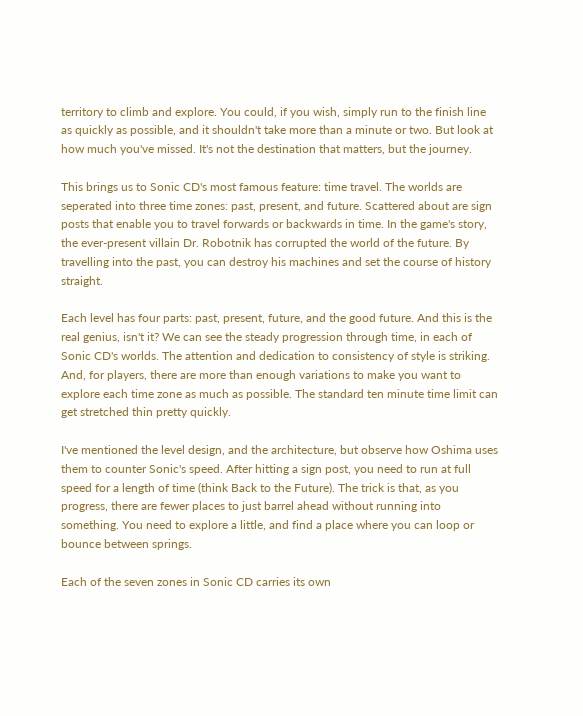territory to climb and explore. You could, if you wish, simply run to the finish line as quickly as possible, and it shouldn't take more than a minute or two. But look at how much you've missed. It's not the destination that matters, but the journey.

This brings us to Sonic CD's most famous feature: time travel. The worlds are seperated into three time zones: past, present, and future. Scattered about are sign posts that enable you to travel forwards or backwards in time. In the game's story, the ever-present villain Dr. Robotnik has corrupted the world of the future. By travelling into the past, you can destroy his machines and set the course of history straight.

Each level has four parts: past, present, future, and the good future. And this is the real genius, isn't it? We can see the steady progression through time, in each of Sonic CD's worlds. The attention and dedication to consistency of style is striking. And, for players, there are more than enough variations to make you want to explore each time zone as much as possible. The standard ten minute time limit can get stretched thin pretty quickly.

I've mentioned the level design, and the architecture, but observe how Oshima uses them to counter Sonic's speed. After hitting a sign post, you need to run at full speed for a length of time (think Back to the Future). The trick is that, as you progress, there are fewer places to just barrel ahead without running into something. You need to explore a little, and find a place where you can loop or bounce between springs.

Each of the seven zones in Sonic CD carries its own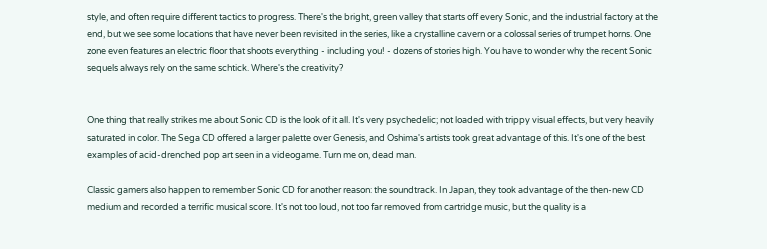style, and often require different tactics to progress. There's the bright, green valley that starts off every Sonic, and the industrial factory at the end, but we see some locations that have never been revisited in the series, like a crystalline cavern or a colossal series of trumpet horns. One zone even features an electric floor that shoots everything - including you! - dozens of stories high. You have to wonder why the recent Sonic sequels always rely on the same schtick. Where's the creativity?


One thing that really strikes me about Sonic CD is the look of it all. It's very psychedelic; not loaded with trippy visual effects, but very heavily saturated in color. The Sega CD offered a larger palette over Genesis, and Oshima's artists took great advantage of this. It's one of the best examples of acid-drenched pop art seen in a videogame. Turn me on, dead man.

Classic gamers also happen to remember Sonic CD for another reason: the soundtrack. In Japan, they took advantage of the then-new CD medium and recorded a terrific musical score. It's not too loud, not too far removed from cartridge music, but the quality is a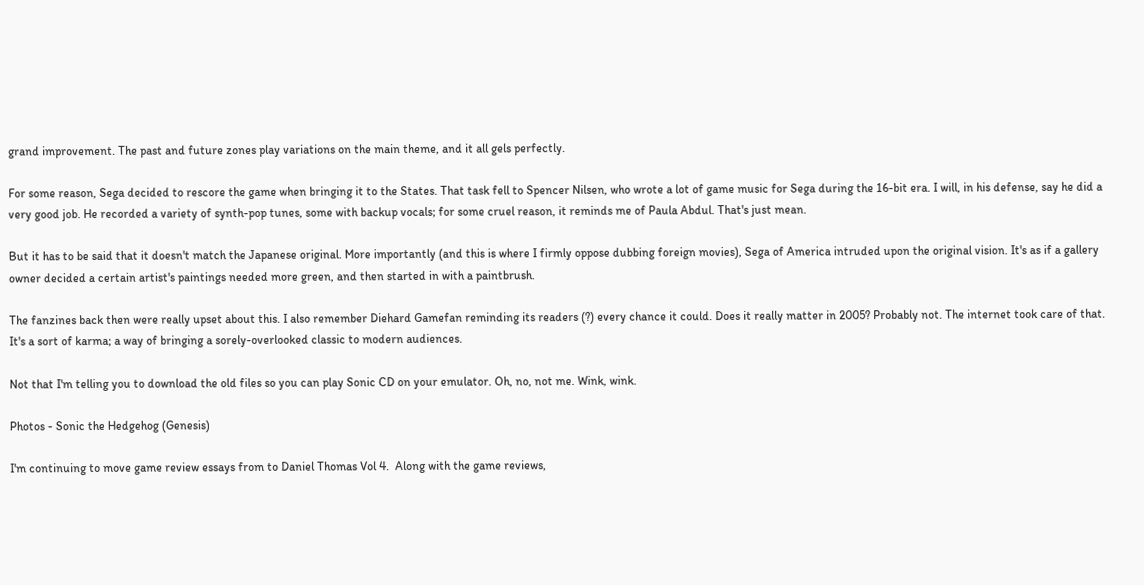grand improvement. The past and future zones play variations on the main theme, and it all gels perfectly.

For some reason, Sega decided to rescore the game when bringing it to the States. That task fell to Spencer Nilsen, who wrote a lot of game music for Sega during the 16-bit era. I will, in his defense, say he did a very good job. He recorded a variety of synth-pop tunes, some with backup vocals; for some cruel reason, it reminds me of Paula Abdul. That's just mean.

But it has to be said that it doesn't match the Japanese original. More importantly (and this is where I firmly oppose dubbing foreign movies), Sega of America intruded upon the original vision. It's as if a gallery owner decided a certain artist's paintings needed more green, and then started in with a paintbrush.

The fanzines back then were really upset about this. I also remember Diehard Gamefan reminding its readers (?) every chance it could. Does it really matter in 2005? Probably not. The internet took care of that. It's a sort of karma; a way of bringing a sorely-overlooked classic to modern audiences.

Not that I'm telling you to download the old files so you can play Sonic CD on your emulator. Oh, no, not me. Wink, wink.

Photos - Sonic the Hedgehog (Genesis)

I'm continuing to move game review essays from to Daniel Thomas Vol 4.  Along with the game reviews,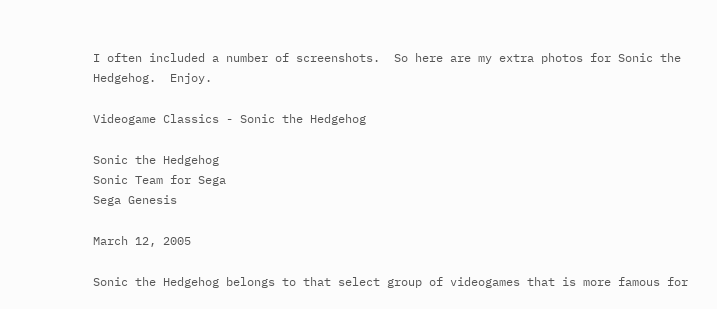I often included a number of screenshots.  So here are my extra photos for Sonic the Hedgehog.  Enjoy.

Videogame Classics - Sonic the Hedgehog

Sonic the Hedgehog
Sonic Team for Sega
Sega Genesis

March 12, 2005

Sonic the Hedgehog belongs to that select group of videogames that is more famous for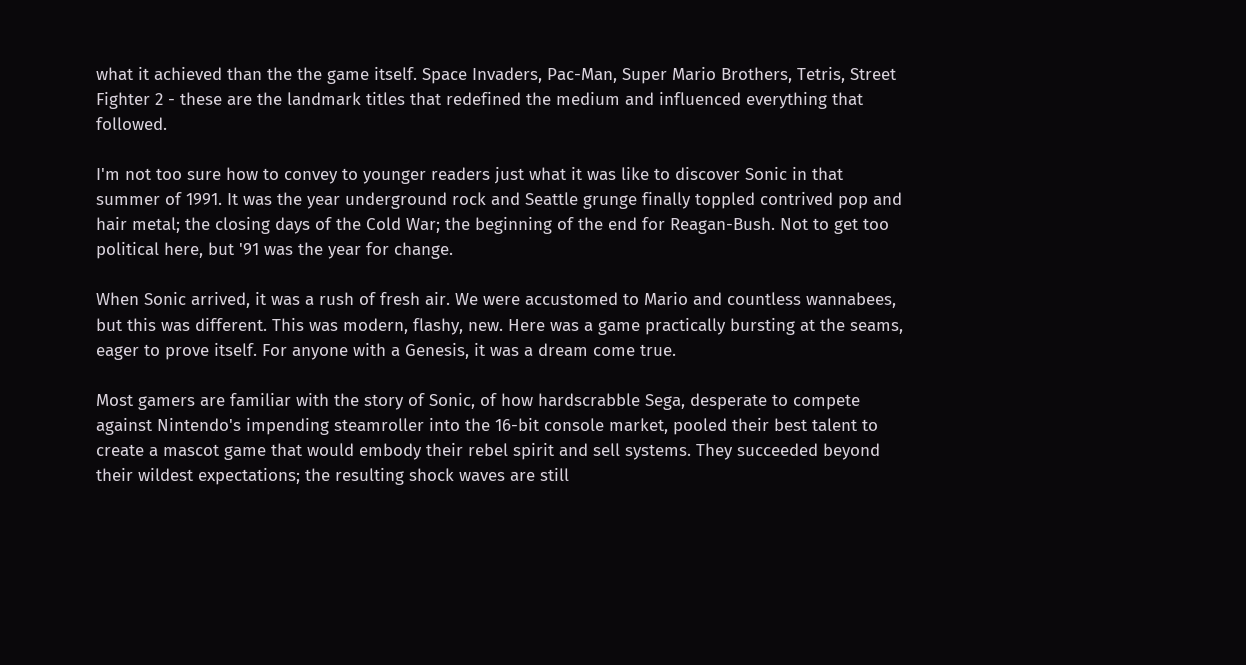what it achieved than the the game itself. Space Invaders, Pac-Man, Super Mario Brothers, Tetris, Street Fighter 2 - these are the landmark titles that redefined the medium and influenced everything that followed.

I'm not too sure how to convey to younger readers just what it was like to discover Sonic in that summer of 1991. It was the year underground rock and Seattle grunge finally toppled contrived pop and hair metal; the closing days of the Cold War; the beginning of the end for Reagan-Bush. Not to get too political here, but '91 was the year for change.

When Sonic arrived, it was a rush of fresh air. We were accustomed to Mario and countless wannabees, but this was different. This was modern, flashy, new. Here was a game practically bursting at the seams, eager to prove itself. For anyone with a Genesis, it was a dream come true.

Most gamers are familiar with the story of Sonic, of how hardscrabble Sega, desperate to compete against Nintendo's impending steamroller into the 16-bit console market, pooled their best talent to create a mascot game that would embody their rebel spirit and sell systems. They succeeded beyond their wildest expectations; the resulting shock waves are still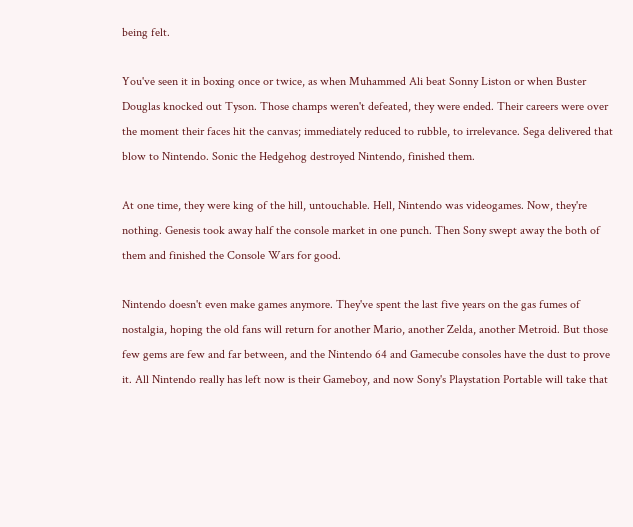being felt.

You've seen it in boxing once or twice, as when Muhammed Ali beat Sonny Liston or when Buster Douglas knocked out Tyson. Those champs weren't defeated, they were ended. Their careers were over the moment their faces hit the canvas; immediately reduced to rubble, to irrelevance. Sega delivered that blow to Nintendo. Sonic the Hedgehog destroyed Nintendo, finished them.

At one time, they were king of the hill, untouchable. Hell, Nintendo was videogames. Now, they're nothing. Genesis took away half the console market in one punch. Then Sony swept away the both of them and finished the Console Wars for good.

Nintendo doesn't even make games anymore. They've spent the last five years on the gas fumes of nostalgia, hoping the old fans will return for another Mario, another Zelda, another Metroid. But those few gems are few and far between, and the Nintendo 64 and Gamecube consoles have the dust to prove it. All Nintendo really has left now is their Gameboy, and now Sony's Playstation Portable will take that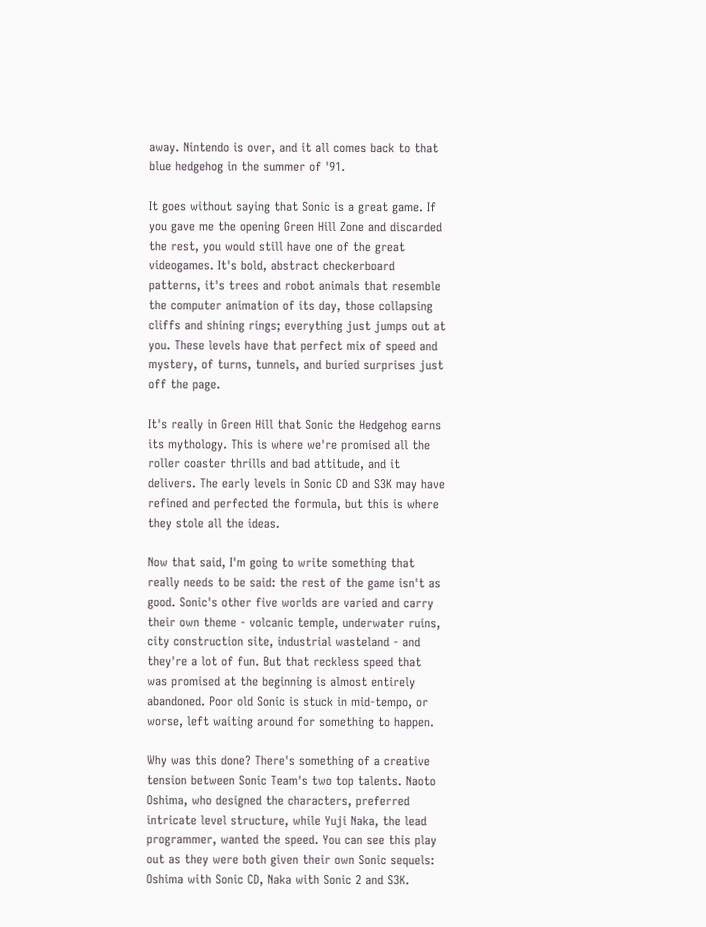away. Nintendo is over, and it all comes back to that blue hedgehog in the summer of '91.

It goes without saying that Sonic is a great game. If you gave me the opening Green Hill Zone and discarded the rest, you would still have one of the great videogames. It's bold, abstract checkerboard patterns, it's trees and robot animals that resemble the computer animation of its day, those collapsing cliffs and shining rings; everything just jumps out at you. These levels have that perfect mix of speed and mystery, of turns, tunnels, and buried surprises just off the page.

It's really in Green Hill that Sonic the Hedgehog earns its mythology. This is where we're promised all the roller coaster thrills and bad attitude, and it delivers. The early levels in Sonic CD and S3K may have refined and perfected the formula, but this is where they stole all the ideas.

Now that said, I'm going to write something that really needs to be said: the rest of the game isn't as good. Sonic's other five worlds are varied and carry their own theme - volcanic temple, underwater ruins, city construction site, industrial wasteland - and they're a lot of fun. But that reckless speed that was promised at the beginning is almost entirely abandoned. Poor old Sonic is stuck in mid-tempo, or worse, left waiting around for something to happen.

Why was this done? There's something of a creative tension between Sonic Team's two top talents. Naoto Oshima, who designed the characters, preferred intricate level structure, while Yuji Naka, the lead programmer, wanted the speed. You can see this play out as they were both given their own Sonic sequels: Oshima with Sonic CD, Naka with Sonic 2 and S3K.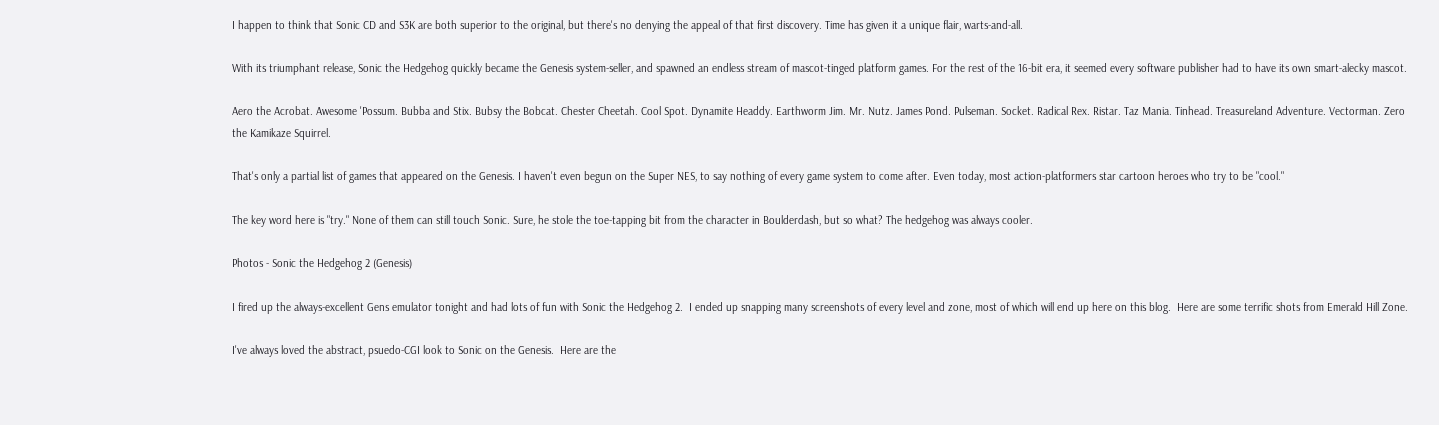I happen to think that Sonic CD and S3K are both superior to the original, but there's no denying the appeal of that first discovery. Time has given it a unique flair, warts-and-all.

With its triumphant release, Sonic the Hedgehog quickly became the Genesis system-seller, and spawned an endless stream of mascot-tinged platform games. For the rest of the 16-bit era, it seemed every software publisher had to have its own smart-alecky mascot.

Aero the Acrobat. Awesome 'Possum. Bubba and Stix. Bubsy the Bobcat. Chester Cheetah. Cool Spot. Dynamite Headdy. Earthworm Jim. Mr. Nutz. James Pond. Pulseman. Socket. Radical Rex. Ristar. Taz Mania. Tinhead. Treasureland Adventure. Vectorman. Zero the Kamikaze Squirrel.

That's only a partial list of games that appeared on the Genesis. I haven't even begun on the Super NES, to say nothing of every game system to come after. Even today, most action-platformers star cartoon heroes who try to be "cool."

The key word here is "try." None of them can still touch Sonic. Sure, he stole the toe-tapping bit from the character in Boulderdash, but so what? The hedgehog was always cooler.

Photos - Sonic the Hedgehog 2 (Genesis)

I fired up the always-excellent Gens emulator tonight and had lots of fun with Sonic the Hedgehog 2.  I ended up snapping many screenshots of every level and zone, most of which will end up here on this blog.  Here are some terrific shots from Emerald Hill Zone.

I've always loved the abstract, psuedo-CGI look to Sonic on the Genesis.  Here are the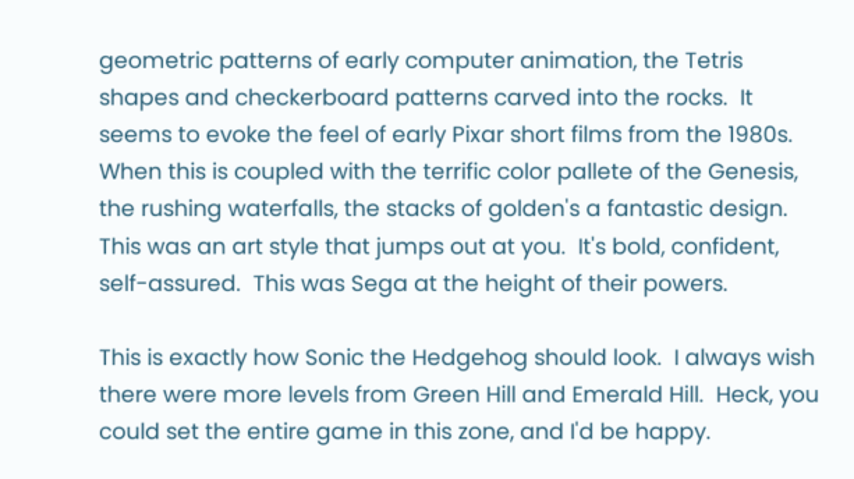geometric patterns of early computer animation, the Tetris shapes and checkerboard patterns carved into the rocks.  It seems to evoke the feel of early Pixar short films from the 1980s.  When this is coupled with the terrific color pallete of the Genesis,  the rushing waterfalls, the stacks of golden's a fantastic design.  This was an art style that jumps out at you.  It's bold, confident, self-assured.  This was Sega at the height of their powers.

This is exactly how Sonic the Hedgehog should look.  I always wish there were more levels from Green Hill and Emerald Hill.  Heck, you could set the entire game in this zone, and I'd be happy.